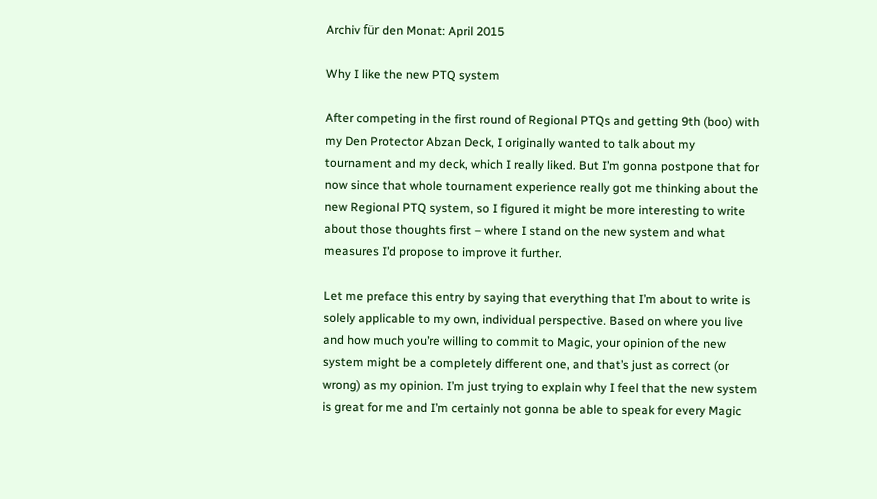Archiv für den Monat: April 2015

Why I like the new PTQ system

After competing in the first round of Regional PTQs and getting 9th (boo) with my Den Protector Abzan Deck, I originally wanted to talk about my tournament and my deck, which I really liked. But I’m gonna postpone that for now since that whole tournament experience really got me thinking about the new Regional PTQ system, so I figured it might be more interesting to write about those thoughts first – where I stand on the new system and what measures I’d propose to improve it further.

Let me preface this entry by saying that everything that I’m about to write is solely applicable to my own, individual perspective. Based on where you live and how much you’re willing to commit to Magic, your opinion of the new system might be a completely different one, and that’s just as correct (or wrong) as my opinion. I’m just trying to explain why I feel that the new system is great for me and I’m certainly not gonna be able to speak for every Magic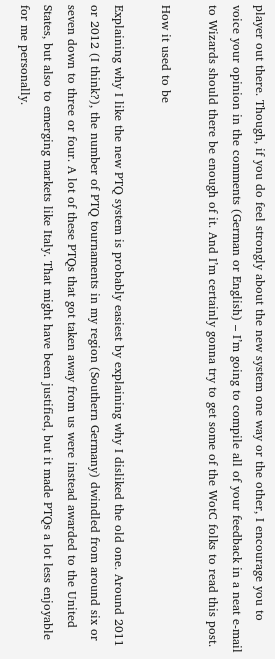player out there. Though, if you do feel strongly about the new system one way or the other, I encourage you to voice your opinion in the comments (German or English) – I’m going to compile all of your feedback in a neat e-mail to Wizards should there be enough of it. And I’m certainly gonna try to get some of the WotC folks to read this post.

How it used to be

Explaining why I like the new PTQ system is probably easiest by explaining why I disliked the old one. Around 2011 or 2012 (I think?), the number of PTQ tournaments in my region (Southern Germany) dwindled from around six or seven down to three or four. A lot of these PTQs that got taken away from us were instead awarded to the United States, but also to emerging markets like Italy. That might have been justified, but it made PTQs a lot less enjoyable for me personally.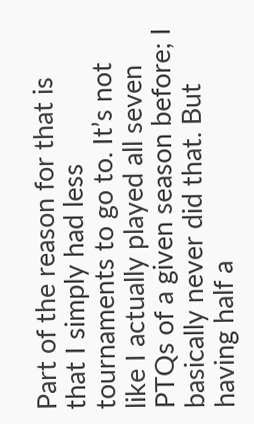Part of the reason for that is that I simply had less tournaments to go to. It’s not like I actually played all seven PTQs of a given season before; I basically never did that. But having half a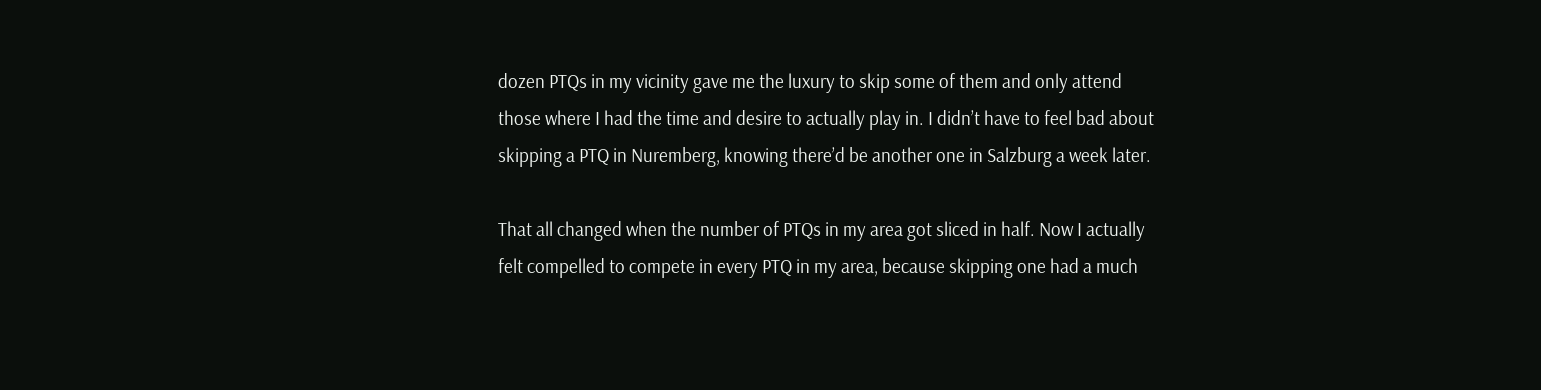dozen PTQs in my vicinity gave me the luxury to skip some of them and only attend those where I had the time and desire to actually play in. I didn’t have to feel bad about skipping a PTQ in Nuremberg, knowing there’d be another one in Salzburg a week later.

That all changed when the number of PTQs in my area got sliced in half. Now I actually felt compelled to compete in every PTQ in my area, because skipping one had a much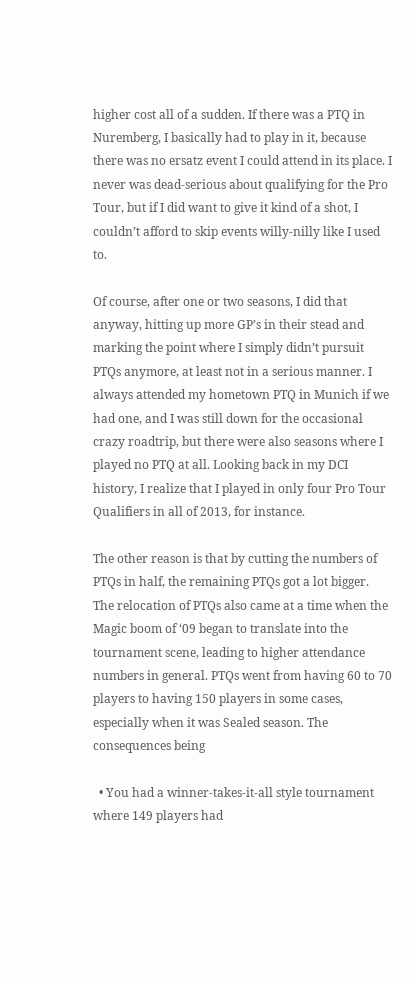higher cost all of a sudden. If there was a PTQ in Nuremberg, I basically had to play in it, because there was no ersatz event I could attend in its place. I never was dead-serious about qualifying for the Pro Tour, but if I did want to give it kind of a shot, I couldn’t afford to skip events willy-nilly like I used to.

Of course, after one or two seasons, I did that anyway, hitting up more GP’s in their stead and marking the point where I simply didn’t pursuit PTQs anymore, at least not in a serious manner. I always attended my hometown PTQ in Munich if we had one, and I was still down for the occasional crazy roadtrip, but there were also seasons where I played no PTQ at all. Looking back in my DCI history, I realize that I played in only four Pro Tour Qualifiers in all of 2013, for instance.

The other reason is that by cutting the numbers of PTQs in half, the remaining PTQs got a lot bigger. The relocation of PTQs also came at a time when the Magic boom of ‘09 began to translate into the tournament scene, leading to higher attendance numbers in general. PTQs went from having 60 to 70 players to having 150 players in some cases, especially when it was Sealed season. The consequences being

  • You had a winner-takes-it-all style tournament where 149 players had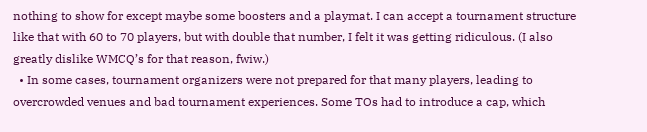nothing to show for except maybe some boosters and a playmat. I can accept a tournament structure like that with 60 to 70 players, but with double that number, I felt it was getting ridiculous. (I also greatly dislike WMCQ’s for that reason, fwiw.)
  • In some cases, tournament organizers were not prepared for that many players, leading to overcrowded venues and bad tournament experiences. Some TOs had to introduce a cap, which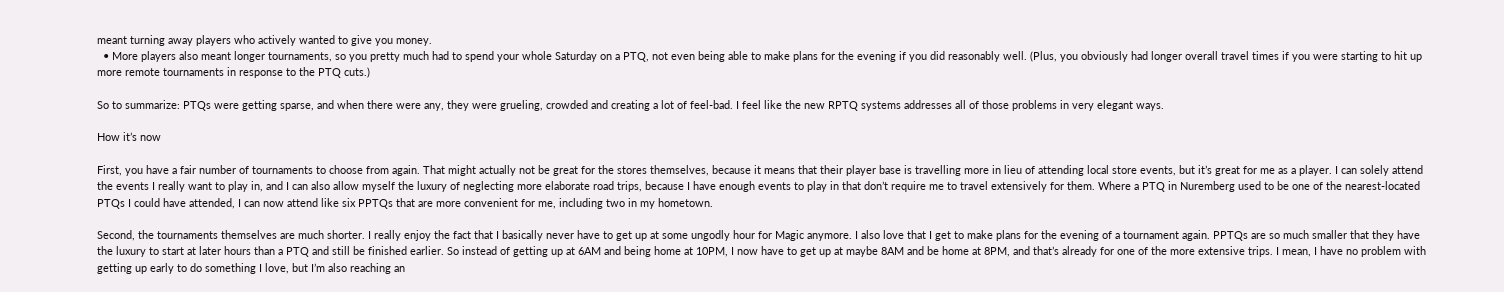meant turning away players who actively wanted to give you money.
  • More players also meant longer tournaments, so you pretty much had to spend your whole Saturday on a PTQ, not even being able to make plans for the evening if you did reasonably well. (Plus, you obviously had longer overall travel times if you were starting to hit up more remote tournaments in response to the PTQ cuts.)

So to summarize: PTQs were getting sparse, and when there were any, they were grueling, crowded and creating a lot of feel-bad. I feel like the new RPTQ systems addresses all of those problems in very elegant ways.

How it’s now

First, you have a fair number of tournaments to choose from again. That might actually not be great for the stores themselves, because it means that their player base is travelling more in lieu of attending local store events, but it’s great for me as a player. I can solely attend the events I really want to play in, and I can also allow myself the luxury of neglecting more elaborate road trips, because I have enough events to play in that don’t require me to travel extensively for them. Where a PTQ in Nuremberg used to be one of the nearest-located PTQs I could have attended, I can now attend like six PPTQs that are more convenient for me, including two in my hometown.

Second, the tournaments themselves are much shorter. I really enjoy the fact that I basically never have to get up at some ungodly hour for Magic anymore. I also love that I get to make plans for the evening of a tournament again. PPTQs are so much smaller that they have the luxury to start at later hours than a PTQ and still be finished earlier. So instead of getting up at 6AM and being home at 10PM, I now have to get up at maybe 8AM and be home at 8PM, and that’s already for one of the more extensive trips. I mean, I have no problem with getting up early to do something I love, but I’m also reaching an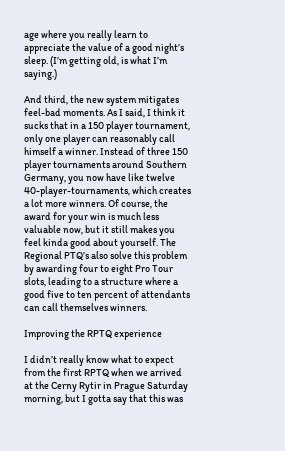age where you really learn to appreciate the value of a good night’s sleep. (I’m getting old, is what I’m saying.)

And third, the new system mitigates feel-bad moments. As I said, I think it sucks that in a 150 player tournament, only one player can reasonably call himself a winner. Instead of three 150 player tournaments around Southern Germany, you now have like twelve 40-player-tournaments, which creates a lot more winners. Of course, the award for your win is much less valuable now, but it still makes you feel kinda good about yourself. The Regional PTQ’s also solve this problem by awarding four to eight Pro Tour slots, leading to a structure where a good five to ten percent of attendants can call themselves winners.

Improving the RPTQ experience

I didn’t really know what to expect from the first RPTQ when we arrived at the Cerny Rytir in Prague Saturday morning, but I gotta say that this was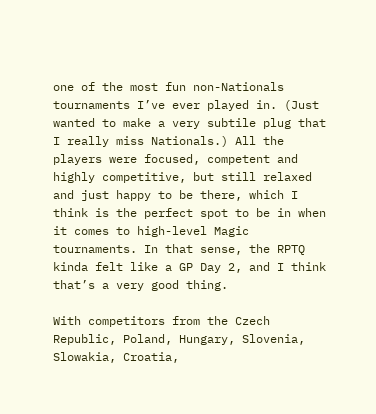one of the most fun non-Nationals tournaments I’ve ever played in. (Just wanted to make a very subtile plug that I really miss Nationals.) All the players were focused, competent and highly competitive, but still relaxed and just happy to be there, which I think is the perfect spot to be in when it comes to high-level Magic tournaments. In that sense, the RPTQ kinda felt like a GP Day 2, and I think that’s a very good thing.

With competitors from the Czech Republic, Poland, Hungary, Slovenia, Slowakia, Croatia,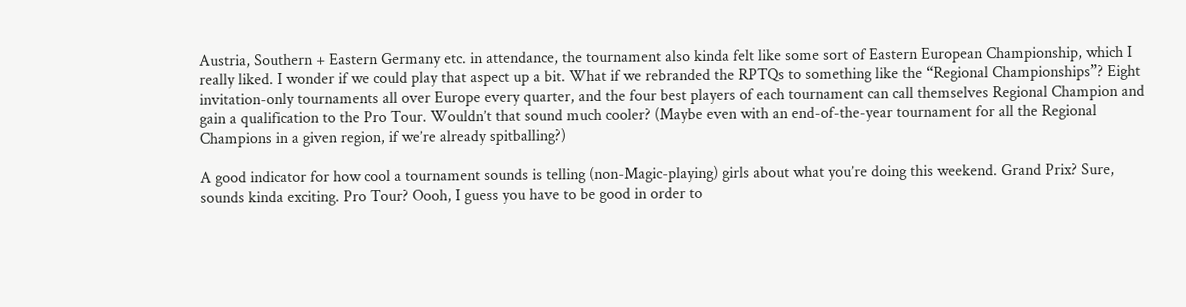Austria, Southern + Eastern Germany etc. in attendance, the tournament also kinda felt like some sort of Eastern European Championship, which I really liked. I wonder if we could play that aspect up a bit. What if we rebranded the RPTQs to something like the “Regional Championships”? Eight invitation-only tournaments all over Europe every quarter, and the four best players of each tournament can call themselves Regional Champion and gain a qualification to the Pro Tour. Wouldn’t that sound much cooler? (Maybe even with an end-of-the-year tournament for all the Regional Champions in a given region, if we’re already spitballing?)

A good indicator for how cool a tournament sounds is telling (non-Magic-playing) girls about what you’re doing this weekend. Grand Prix? Sure, sounds kinda exciting. Pro Tour? Oooh, I guess you have to be good in order to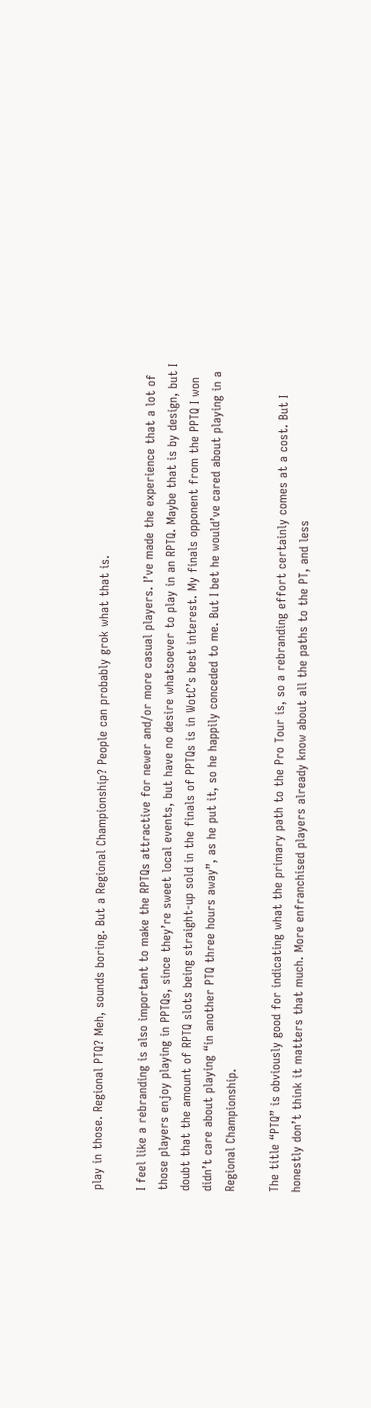play in those. Regional PTQ? Meh, sounds boring. But a Regional Championship? People can probably grok what that is.

I feel like a rebranding is also important to make the RPTQs attractive for newer and/or more casual players. I’ve made the experience that a lot of those players enjoy playing in PPTQs, since they’re sweet local events, but have no desire whatsoever to play in an RPTQ. Maybe that is by design, but I doubt that the amount of RPTQ slots being straight-up sold in the finals of PPTQs is in WotC’s best interest. My finals opponent from the PPTQ I won didn’t care about playing “in another PTQ three hours away”, as he put it, so he happily conceded to me. But I bet he would’ve cared about playing in a Regional Championship.

The title “PTQ” is obviously good for indicating what the primary path to the Pro Tour is, so a rebranding effort certainly comes at a cost. But I honestly don’t think it matters that much. More enfranchised players already know about all the paths to the PT, and less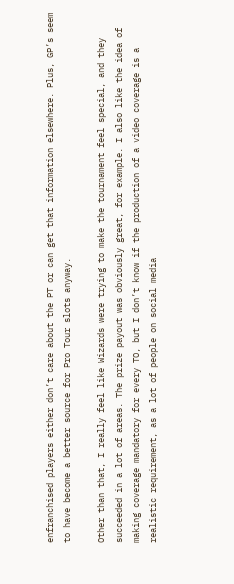enfranchised players either don’t care about the PT or can get that information elsewhere. Plus, GP’s seem to have become a better source for Pro Tour slots anyway.

Other than that, I really feel like Wizards were trying to make the tournament feel special, and they succeeded in a lot of areas. The prize payout was obviously great, for example. I also like the idea of making coverage mandatory for every TO, but I don’t know if the production of a video coverage is a realistic requirement, as a lot of people on social media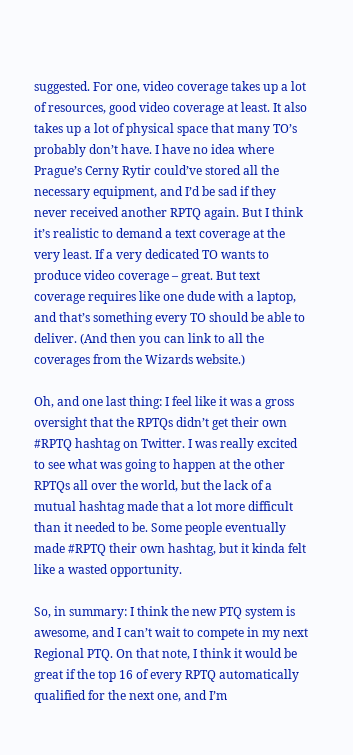suggested. For one, video coverage takes up a lot of resources, good video coverage at least. It also takes up a lot of physical space that many TO’s probably don’t have. I have no idea where Prague’s Cerny Rytir could’ve stored all the necessary equipment, and I’d be sad if they never received another RPTQ again. But I think it’s realistic to demand a text coverage at the very least. If a very dedicated TO wants to produce video coverage – great. But text coverage requires like one dude with a laptop, and that’s something every TO should be able to deliver. (And then you can link to all the coverages from the Wizards website.)

Oh, and one last thing: I feel like it was a gross oversight that the RPTQs didn’t get their own #RPTQ hashtag on Twitter. I was really excited to see what was going to happen at the other RPTQs all over the world, but the lack of a mutual hashtag made that a lot more difficult than it needed to be. Some people eventually made #RPTQ their own hashtag, but it kinda felt like a wasted opportunity.

So, in summary: I think the new PTQ system is awesome, and I can’t wait to compete in my next Regional PTQ. On that note, I think it would be great if the top 16 of every RPTQ automatically qualified for the next one, and I’m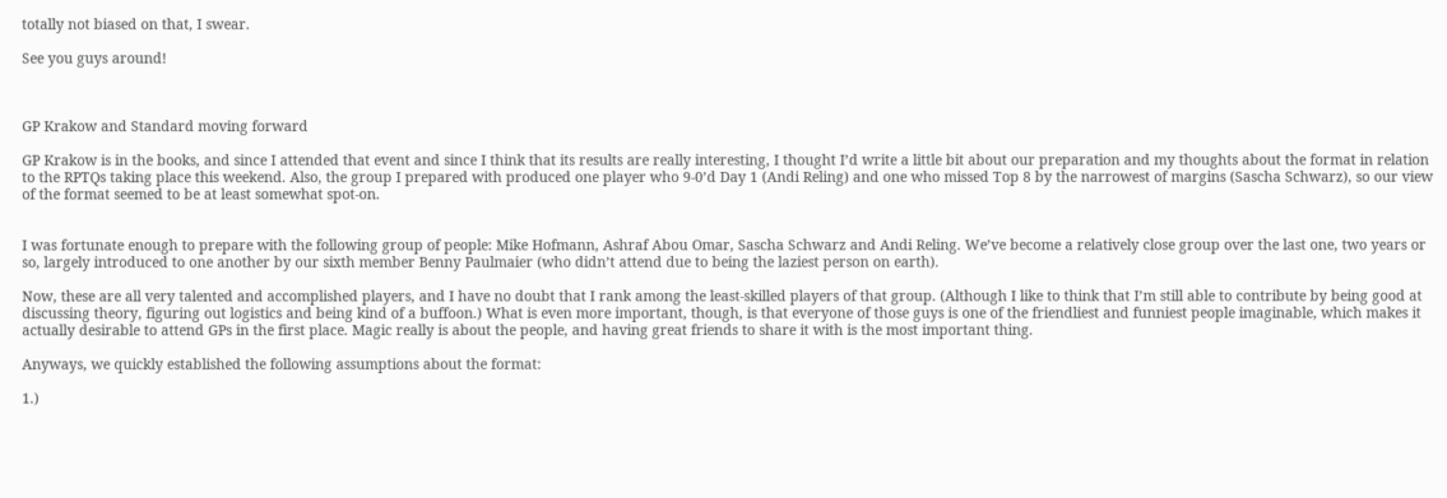totally not biased on that, I swear.

See you guys around!



GP Krakow and Standard moving forward

GP Krakow is in the books, and since I attended that event and since I think that its results are really interesting, I thought I’d write a little bit about our preparation and my thoughts about the format in relation to the RPTQs taking place this weekend. Also, the group I prepared with produced one player who 9-0’d Day 1 (Andi Reling) and one who missed Top 8 by the narrowest of margins (Sascha Schwarz), so our view of the format seemed to be at least somewhat spot-on.


I was fortunate enough to prepare with the following group of people: Mike Hofmann, Ashraf Abou Omar, Sascha Schwarz and Andi Reling. We’ve become a relatively close group over the last one, two years or so, largely introduced to one another by our sixth member Benny Paulmaier (who didn’t attend due to being the laziest person on earth).

Now, these are all very talented and accomplished players, and I have no doubt that I rank among the least-skilled players of that group. (Although I like to think that I’m still able to contribute by being good at discussing theory, figuring out logistics and being kind of a buffoon.) What is even more important, though, is that everyone of those guys is one of the friendliest and funniest people imaginable, which makes it actually desirable to attend GPs in the first place. Magic really is about the people, and having great friends to share it with is the most important thing.

Anyways, we quickly established the following assumptions about the format:

1.)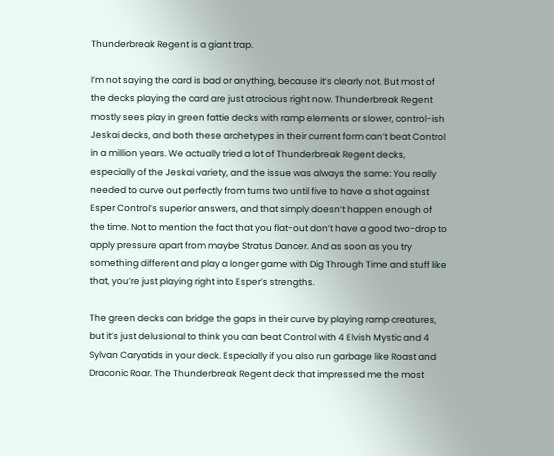Thunderbreak Regent is a giant trap.

I’m not saying the card is bad or anything, because it’s clearly not. But most of the decks playing the card are just atrocious right now. Thunderbreak Regent mostly sees play in green fattie decks with ramp elements or slower, control-ish Jeskai decks, and both these archetypes in their current form can’t beat Control in a million years. We actually tried a lot of Thunderbreak Regent decks, especially of the Jeskai variety, and the issue was always the same: You really needed to curve out perfectly from turns two until five to have a shot against Esper Control’s superior answers, and that simply doesn’t happen enough of the time. Not to mention the fact that you flat-out don’t have a good two-drop to apply pressure apart from maybe Stratus Dancer. And as soon as you try something different and play a longer game with Dig Through Time and stuff like that, you’re just playing right into Esper’s strengths.

The green decks can bridge the gaps in their curve by playing ramp creatures, but it’s just delusional to think you can beat Control with 4 Elvish Mystic and 4 Sylvan Caryatids in your deck. Especially if you also run garbage like Roast and Draconic Roar. The Thunderbreak Regent deck that impressed me the most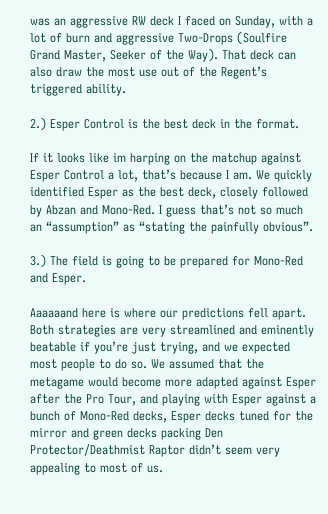was an aggressive RW deck I faced on Sunday, with a lot of burn and aggressive Two-Drops (Soulfire Grand Master, Seeker of the Way). That deck can also draw the most use out of the Regent’s triggered ability.

2.) Esper Control is the best deck in the format.

If it looks like im harping on the matchup against Esper Control a lot, that’s because I am. We quickly identified Esper as the best deck, closely followed by Abzan and Mono-Red. I guess that’s not so much an “assumption” as “stating the painfully obvious”.

3.) The field is going to be prepared for Mono-Red and Esper.

Aaaaaand here is where our predictions fell apart. Both strategies are very streamlined and eminently beatable if you’re just trying, and we expected most people to do so. We assumed that the metagame would become more adapted against Esper after the Pro Tour, and playing with Esper against a bunch of Mono-Red decks, Esper decks tuned for the mirror and green decks packing Den Protector/Deathmist Raptor didn’t seem very appealing to most of us.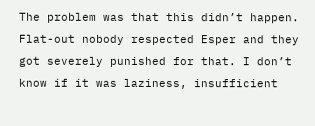The problem was that this didn’t happen. Flat-out nobody respected Esper and they got severely punished for that. I don’t know if it was laziness, insufficient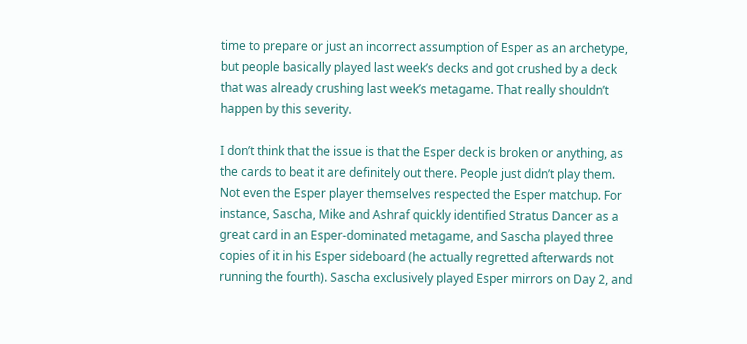time to prepare or just an incorrect assumption of Esper as an archetype, but people basically played last week’s decks and got crushed by a deck that was already crushing last week’s metagame. That really shouldn’t happen by this severity.

I don’t think that the issue is that the Esper deck is broken or anything, as the cards to beat it are definitely out there. People just didn’t play them. Not even the Esper player themselves respected the Esper matchup. For instance, Sascha, Mike and Ashraf quickly identified Stratus Dancer as a great card in an Esper-dominated metagame, and Sascha played three copies of it in his Esper sideboard (he actually regretted afterwards not running the fourth). Sascha exclusively played Esper mirrors on Day 2, and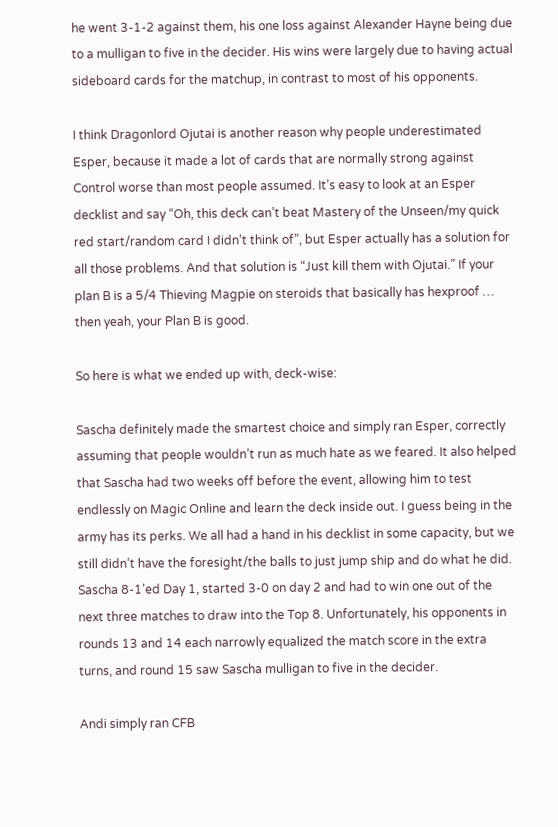he went 3-1-2 against them, his one loss against Alexander Hayne being due to a mulligan to five in the decider. His wins were largely due to having actual sideboard cards for the matchup, in contrast to most of his opponents.

I think Dragonlord Ojutai is another reason why people underestimated Esper, because it made a lot of cards that are normally strong against Control worse than most people assumed. It’s easy to look at an Esper decklist and say “Oh, this deck can’t beat Mastery of the Unseen/my quick red start/random card I didn’t think of”, but Esper actually has a solution for all those problems. And that solution is “Just kill them with Ojutai.” If your plan B is a 5/4 Thieving Magpie on steroids that basically has hexproof … then yeah, your Plan B is good.

So here is what we ended up with, deck-wise:

Sascha definitely made the smartest choice and simply ran Esper, correctly assuming that people wouldn’t run as much hate as we feared. It also helped that Sascha had two weeks off before the event, allowing him to test endlessly on Magic Online and learn the deck inside out. I guess being in the army has its perks. We all had a hand in his decklist in some capacity, but we still didn’t have the foresight/the balls to just jump ship and do what he did. Sascha 8-1’ed Day 1, started 3-0 on day 2 and had to win one out of the next three matches to draw into the Top 8. Unfortunately, his opponents in rounds 13 and 14 each narrowly equalized the match score in the extra turns, and round 15 saw Sascha mulligan to five in the decider.

Andi simply ran CFB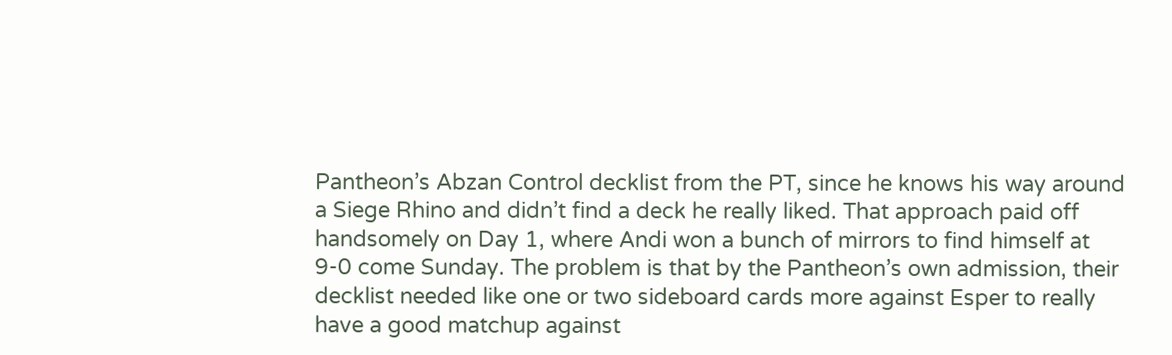Pantheon’s Abzan Control decklist from the PT, since he knows his way around a Siege Rhino and didn’t find a deck he really liked. That approach paid off handsomely on Day 1, where Andi won a bunch of mirrors to find himself at 9-0 come Sunday. The problem is that by the Pantheon’s own admission, their decklist needed like one or two sideboard cards more against Esper to really have a good matchup against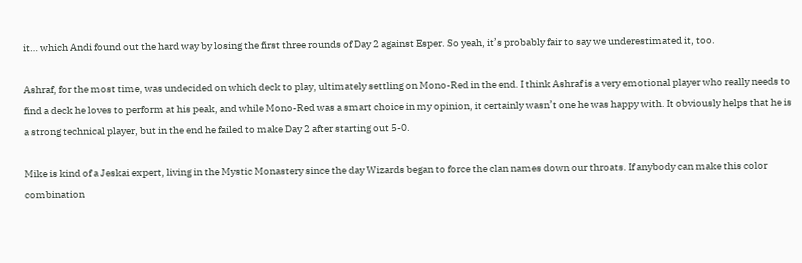it… which Andi found out the hard way by losing the first three rounds of Day 2 against Esper. So yeah, it’s probably fair to say we underestimated it, too.

Ashraf, for the most time, was undecided on which deck to play, ultimately settling on Mono-Red in the end. I think Ashraf is a very emotional player who really needs to find a deck he loves to perform at his peak, and while Mono-Red was a smart choice in my opinion, it certainly wasn’t one he was happy with. It obviously helps that he is a strong technical player, but in the end he failed to make Day 2 after starting out 5-0.

Mike is kind of a Jeskai expert, living in the Mystic Monastery since the day Wizards began to force the clan names down our throats. If anybody can make this color combination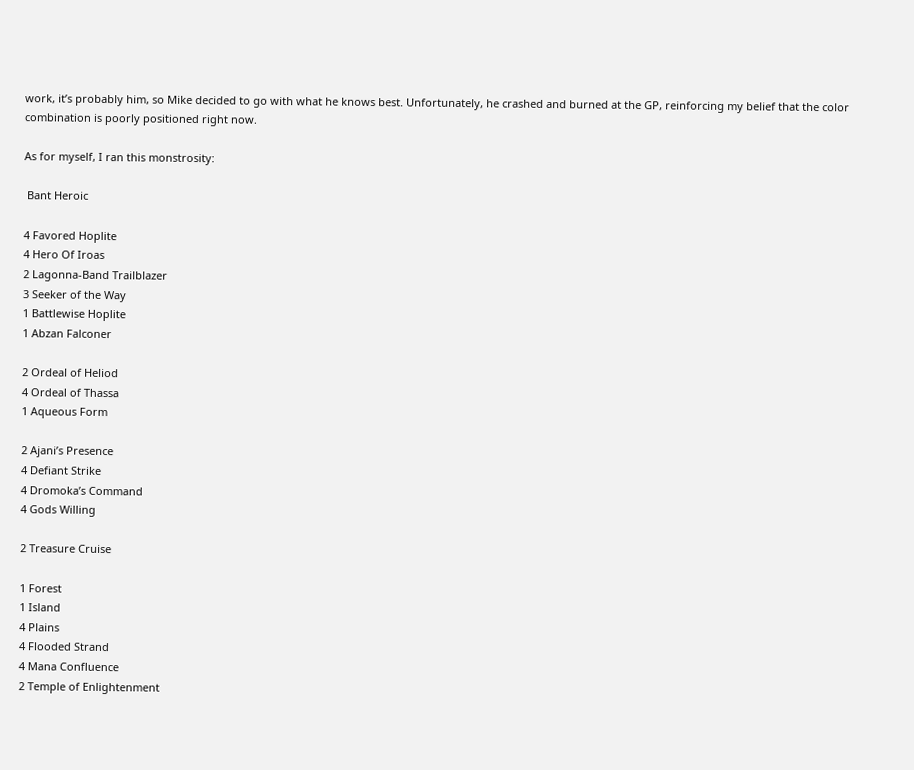work, it’s probably him, so Mike decided to go with what he knows best. Unfortunately, he crashed and burned at the GP, reinforcing my belief that the color combination is poorly positioned right now.

As for myself, I ran this monstrosity:

 Bant Heroic

4 Favored Hoplite
4 Hero Of Iroas
2 Lagonna-Band Trailblazer
3 Seeker of the Way
1 Battlewise Hoplite
1 Abzan Falconer

2 Ordeal of Heliod
4 Ordeal of Thassa
1 Aqueous Form

2 Ajani’s Presence
4 Defiant Strike
4 Dromoka’s Command
4 Gods Willing

2 Treasure Cruise

1 Forest
1 Island
4 Plains
4 Flooded Strand
4 Mana Confluence
2 Temple of Enlightenment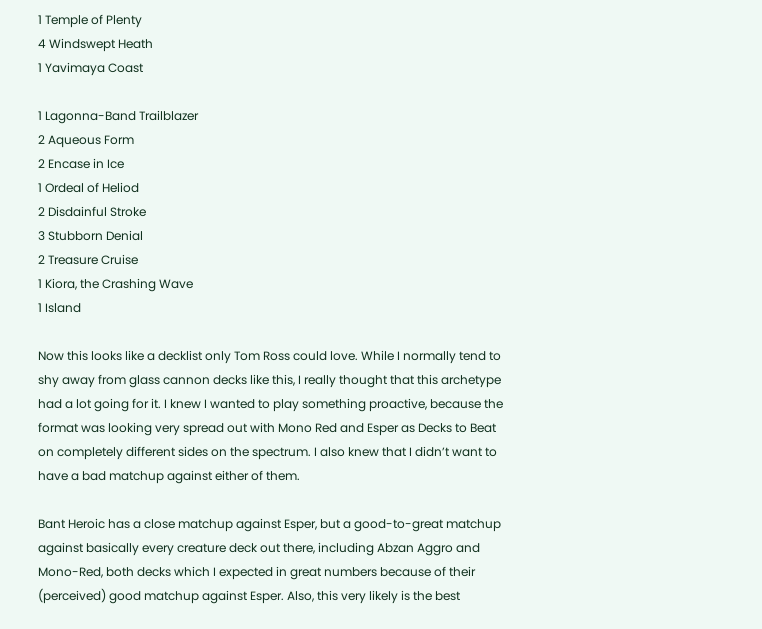1 Temple of Plenty
4 Windswept Heath
1 Yavimaya Coast

1 Lagonna-Band Trailblazer
2 Aqueous Form
2 Encase in Ice
1 Ordeal of Heliod
2 Disdainful Stroke
3 Stubborn Denial
2 Treasure Cruise
1 Kiora, the Crashing Wave
1 Island

Now this looks like a decklist only Tom Ross could love. While I normally tend to shy away from glass cannon decks like this, I really thought that this archetype had a lot going for it. I knew I wanted to play something proactive, because the format was looking very spread out with Mono Red and Esper as Decks to Beat on completely different sides on the spectrum. I also knew that I didn’t want to have a bad matchup against either of them.

Bant Heroic has a close matchup against Esper, but a good-to-great matchup against basically every creature deck out there, including Abzan Aggro and Mono-Red, both decks which I expected in great numbers because of their (perceived) good matchup against Esper. Also, this very likely is the best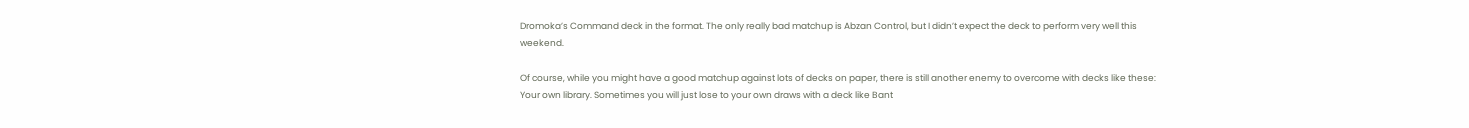Dromoka’s Command deck in the format. The only really bad matchup is Abzan Control, but I didn’t expect the deck to perform very well this weekend.

Of course, while you might have a good matchup against lots of decks on paper, there is still another enemy to overcome with decks like these: Your own library. Sometimes you will just lose to your own draws with a deck like Bant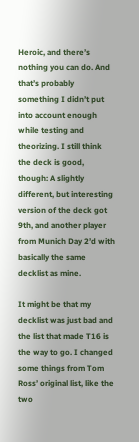Heroic, and there’s nothing you can do. And that’s probably something I didn’t put into account enough while testing and theorizing. I still think the deck is good, though: A slightly different, but interesting version of the deck got 9th, and another player from Munich Day 2’d with basically the same decklist as mine.

It might be that my decklist was just bad and the list that made T16 is the way to go. I changed some things from Tom Ross’ original list, like the two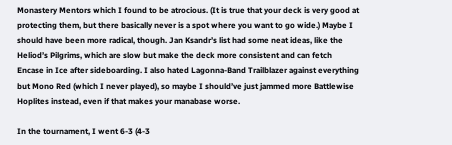Monastery Mentors which I found to be atrocious. (It is true that your deck is very good at protecting them, but there basically never is a spot where you want to go wide.) Maybe I should have been more radical, though. Jan Ksandr’s list had some neat ideas, like the Heliod’s Pilgrims, which are slow but make the deck more consistent and can fetch Encase in Ice after sideboarding. I also hated Lagonna-Band Trailblazer against everything but Mono Red (which I never played), so maybe I should’ve just jammed more Battlewise Hoplites instead, even if that makes your manabase worse.

In the tournament, I went 6-3 (4-3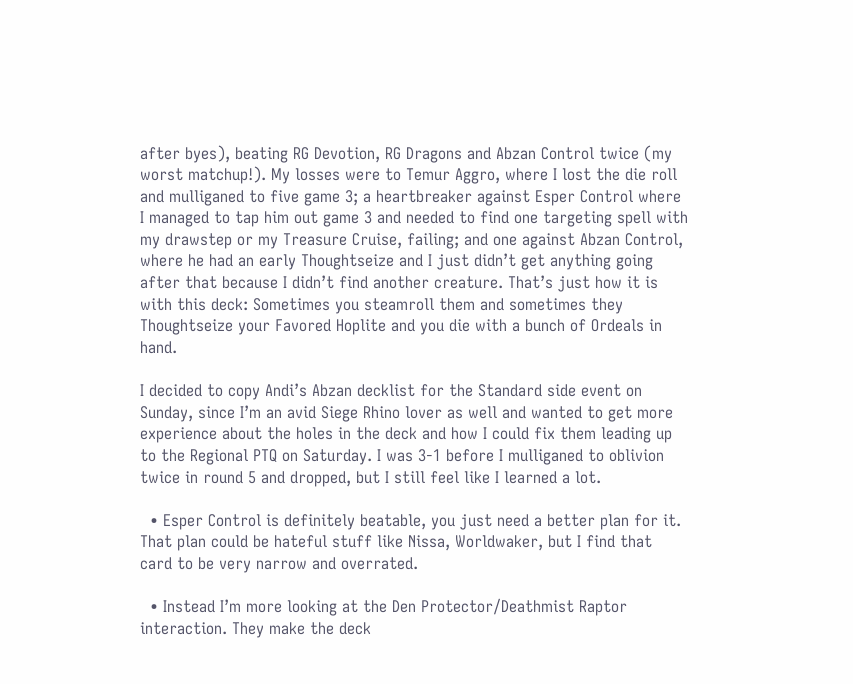after byes), beating RG Devotion, RG Dragons and Abzan Control twice (my worst matchup!). My losses were to Temur Aggro, where I lost the die roll and mulliganed to five game 3; a heartbreaker against Esper Control where I managed to tap him out game 3 and needed to find one targeting spell with my drawstep or my Treasure Cruise, failing; and one against Abzan Control, where he had an early Thoughtseize and I just didn’t get anything going after that because I didn’t find another creature. That’s just how it is with this deck: Sometimes you steamroll them and sometimes they Thoughtseize your Favored Hoplite and you die with a bunch of Ordeals in hand.

I decided to copy Andi’s Abzan decklist for the Standard side event on Sunday, since I’m an avid Siege Rhino lover as well and wanted to get more experience about the holes in the deck and how I could fix them leading up to the Regional PTQ on Saturday. I was 3-1 before I mulliganed to oblivion twice in round 5 and dropped, but I still feel like I learned a lot.

  • Esper Control is definitely beatable, you just need a better plan for it. That plan could be hateful stuff like Nissa, Worldwaker, but I find that card to be very narrow and overrated.

  • Instead I’m more looking at the Den Protector/Deathmist Raptor interaction. They make the deck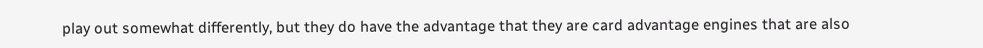play out somewhat differently, but they do have the advantage that they are card advantage engines that are also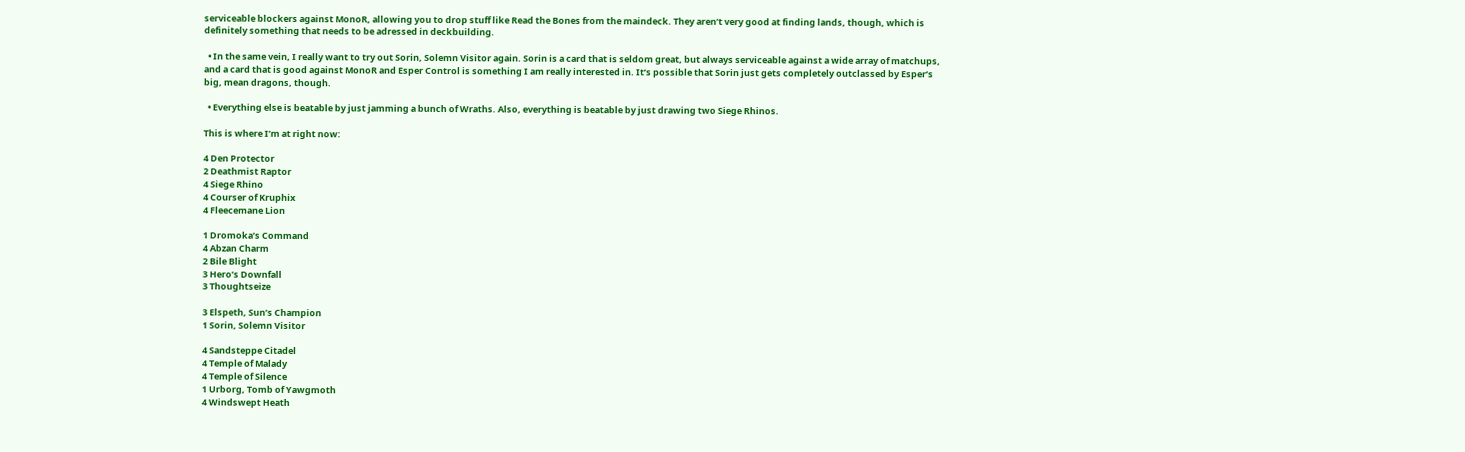serviceable blockers against MonoR, allowing you to drop stuff like Read the Bones from the maindeck. They aren’t very good at finding lands, though, which is definitely something that needs to be adressed in deckbuilding.

  • In the same vein, I really want to try out Sorin, Solemn Visitor again. Sorin is a card that is seldom great, but always serviceable against a wide array of matchups, and a card that is good against MonoR and Esper Control is something I am really interested in. It’s possible that Sorin just gets completely outclassed by Esper’s big, mean dragons, though.

  • Everything else is beatable by just jamming a bunch of Wraths. Also, everything is beatable by just drawing two Siege Rhinos.

This is where I’m at right now:

4 Den Protector
2 Deathmist Raptor
4 Siege Rhino
4 Courser of Kruphix
4 Fleecemane Lion

1 Dromoka’s Command
4 Abzan Charm
2 Bile Blight
3 Hero’s Downfall
3 Thoughtseize

3 Elspeth, Sun’s Champion
1 Sorin, Solemn Visitor

4 Sandsteppe Citadel
4 Temple of Malady
4 Temple of Silence
1 Urborg, Tomb of Yawgmoth
4 Windswept Heath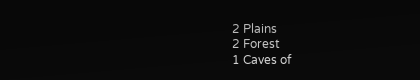2 Plains
2 Forest
1 Caves of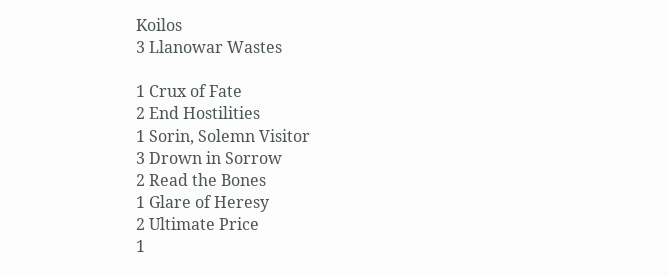Koilos
3 Llanowar Wastes

1 Crux of Fate
2 End Hostilities
1 Sorin, Solemn Visitor
3 Drown in Sorrow
2 Read the Bones
1 Glare of Heresy
2 Ultimate Price
1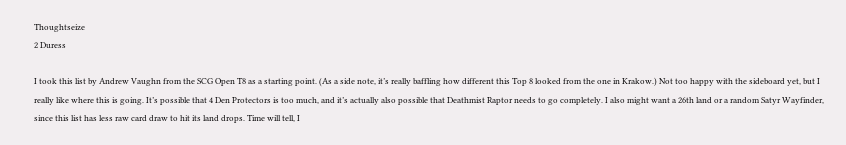Thoughtseize
2 Duress

I took this list by Andrew Vaughn from the SCG Open T8 as a starting point. (As a side note, it’s really baffling how different this Top 8 looked from the one in Krakow.) Not too happy with the sideboard yet, but I really like where this is going. It’s possible that 4 Den Protectors is too much, and it’s actually also possible that Deathmist Raptor needs to go completely. I also might want a 26th land or a random Satyr Wayfinder, since this list has less raw card draw to hit its land drops. Time will tell, I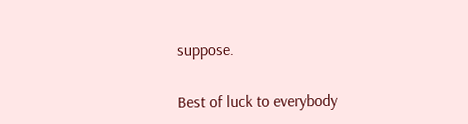suppose.

Best of luck to everybody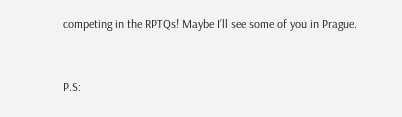competing in the RPTQs! Maybe I’ll see some of you in Prague.


P.S: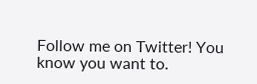Follow me on Twitter! You know you want to.